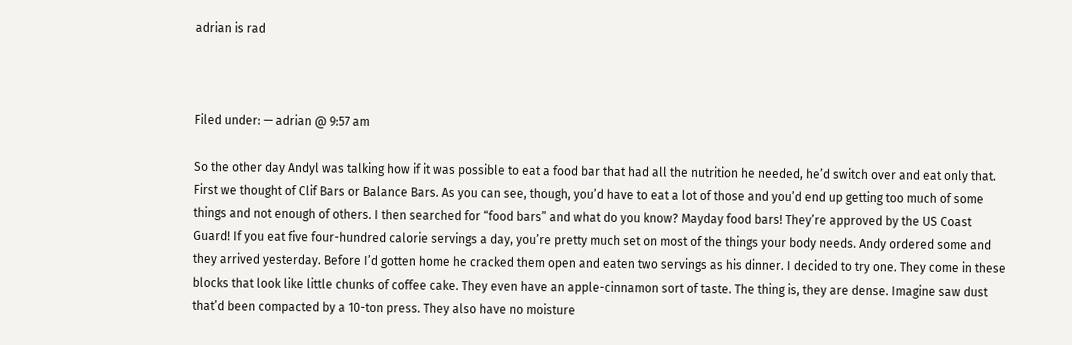adrian is rad



Filed under: — adrian @ 9:57 am

So the other day Andyl was talking how if it was possible to eat a food bar that had all the nutrition he needed, he’d switch over and eat only that. First we thought of Clif Bars or Balance Bars. As you can see, though, you’d have to eat a lot of those and you’d end up getting too much of some things and not enough of others. I then searched for “food bars” and what do you know? Mayday food bars! They’re approved by the US Coast Guard! If you eat five four-hundred calorie servings a day, you’re pretty much set on most of the things your body needs. Andy ordered some and they arrived yesterday. Before I’d gotten home he cracked them open and eaten two servings as his dinner. I decided to try one. They come in these blocks that look like little chunks of coffee cake. They even have an apple-cinnamon sort of taste. The thing is, they are dense. Imagine saw dust that’d been compacted by a 10-ton press. They also have no moisture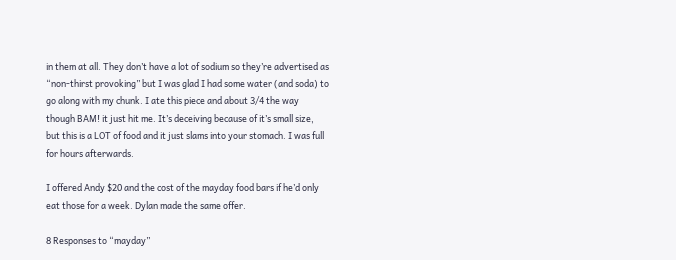in them at all. They don’t have a lot of sodium so they’re advertised as “non-thirst provoking” but I was glad I had some water (and soda) to go along with my chunk. I ate this piece and about 3/4 the way though BAM! it just hit me. It’s deceiving because of it’s small size, but this is a LOT of food and it just slams into your stomach. I was full for hours afterwards.

I offered Andy $20 and the cost of the mayday food bars if he’d only eat those for a week. Dylan made the same offer.

8 Responses to “mayday”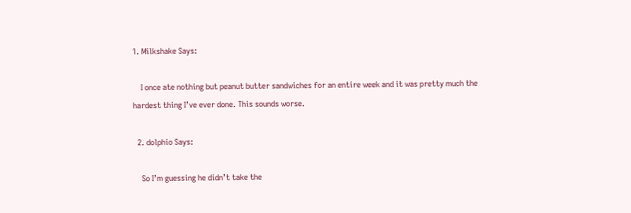1. Milkshake Says:

    I once ate nothing but peanut butter sandwiches for an entire week and it was pretty much the hardest thing I’ve ever done. This sounds worse.

  2. dolphio Says:

    So I’m guessing he didn’t take the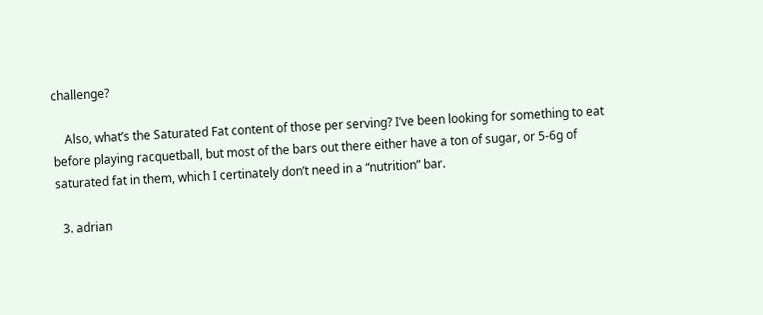challenge?

    Also, what’s the Saturated Fat content of those per serving? I’ve been looking for something to eat before playing racquetball, but most of the bars out there either have a ton of sugar, or 5-6g of saturated fat in them, which I certinately don’t need in a “nutrition” bar.

  3. adrian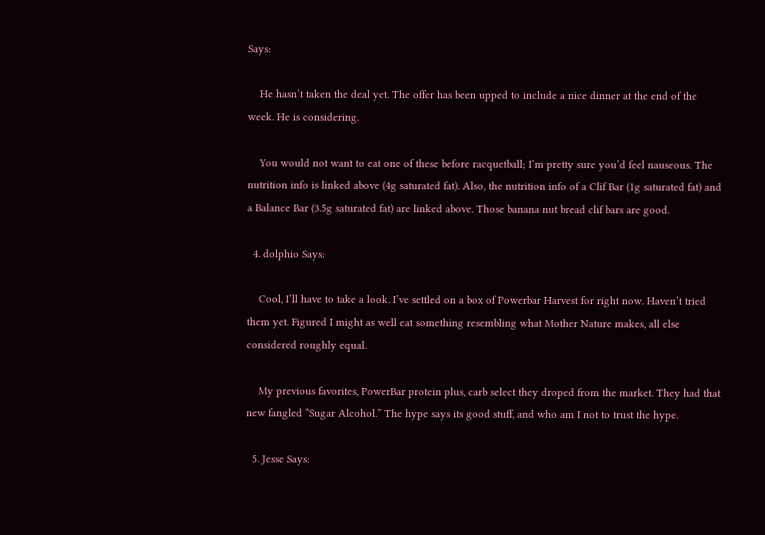Says:

    He hasn’t taken the deal yet. The offer has been upped to include a nice dinner at the end of the week. He is considering.

    You would not want to eat one of these before racquetball; I’m pretty sure you’d feel nauseous. The nutrition info is linked above (4g saturated fat). Also, the nutrition info of a Clif Bar (1g saturated fat) and a Balance Bar (3.5g saturated fat) are linked above. Those banana nut bread clif bars are good.

  4. dolphio Says:

    Cool, I’ll have to take a look. I’ve settled on a box of Powerbar Harvest for right now. Haven’t tried them yet. Figured I might as well eat something resembling what Mother Nature makes, all else considered roughly equal.

    My previous favorites, PowerBar protein plus, carb select they droped from the market. They had that new fangled “Sugar Alcohol.” The hype says its good stuff, and who am I not to trust the hype.

  5. Jesse Says: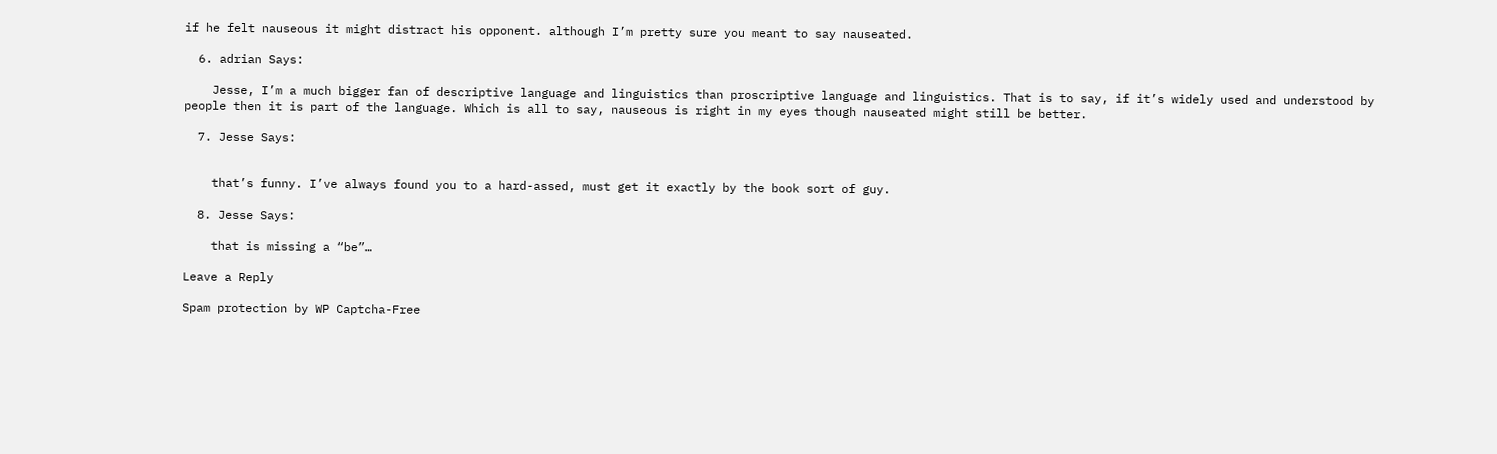if he felt nauseous it might distract his opponent. although I’m pretty sure you meant to say nauseated.

  6. adrian Says:

    Jesse, I’m a much bigger fan of descriptive language and linguistics than proscriptive language and linguistics. That is to say, if it’s widely used and understood by people then it is part of the language. Which is all to say, nauseous is right in my eyes though nauseated might still be better.

  7. Jesse Says:


    that’s funny. I’ve always found you to a hard-assed, must get it exactly by the book sort of guy.

  8. Jesse Says:

    that is missing a “be”…

Leave a Reply

Spam protection by WP Captcha-Free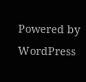Powered by WordPress